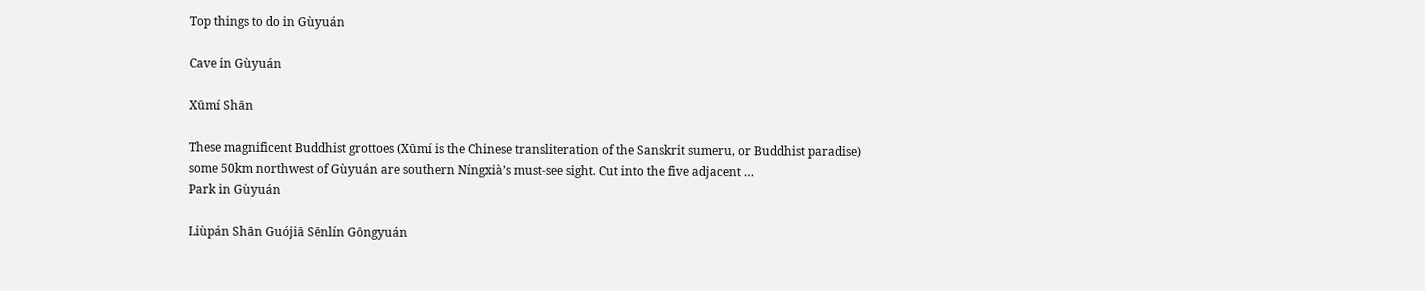Top things to do in Gùyuán

Cave in Gùyuán

Xūmí Shān

These magnificent Buddhist grottoes (Xūmí is the Chinese transliteration of the Sanskrit sumeru, or Buddhist paradise) some 50km northwest of Gùyuán are southern Níngxià’s must-see sight. Cut into the five adjacent …
Park in Gùyuán

Liùpán Shān Guójiā Sēnlín Gōngyuán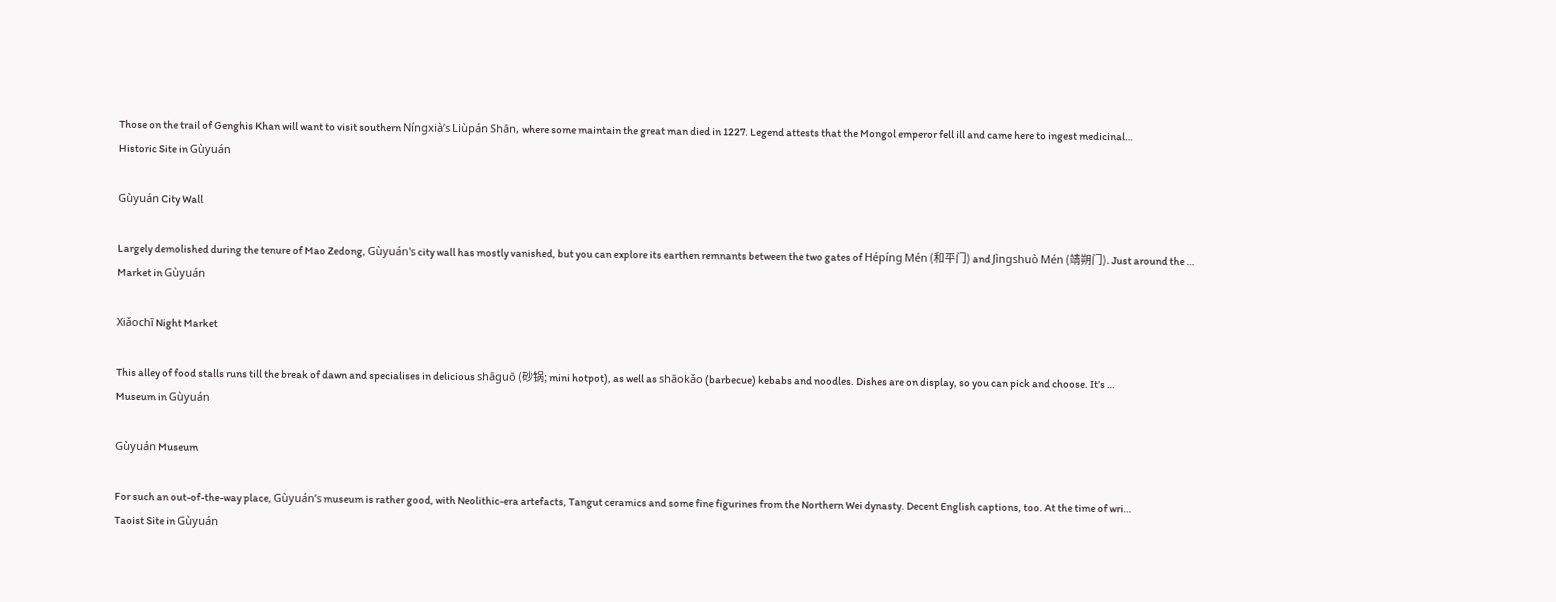Those on the trail of Genghis Khan will want to visit southern Níngxià’s Liùpán Shān, where some maintain the great man died in 1227. Legend attests that the Mongol emperor fell ill and came here to ingest medicinal…
Historic Site in Gùyuán

Gùyuán City Wall

Largely demolished during the tenure of Mao Zedong, Gùyuán's city wall has mostly vanished, but you can explore its earthen remnants between the two gates of Hépíng Mén (和平门) and Jìngshuò Mén (靖朔门). Just around the …
Market in Gùyuán

Xiǎochī Night Market

This alley of food stalls runs till the break of dawn and specialises in delicious shāguō (砂锅; mini hotpot), as well as shāokǎo (barbecue) kebabs and noodles. Dishes are on display, so you can pick and choose. It’s …
Museum in Gùyuán

Gùyuán Museum

For such an out-of-the-way place, Gùyuán’s museum is rather good, with Neolithic-era artefacts, Tangut ceramics and some fine figurines from the Northern Wei dynasty. Decent English captions, too. At the time of wri…
Taoist Site in Gùyuán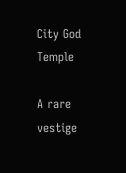City God Temple

A rare vestige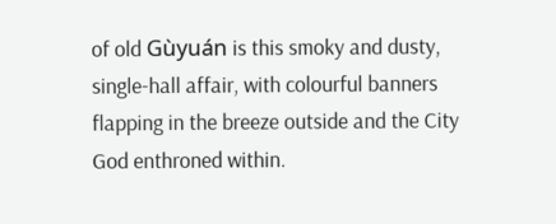of old Gùyuán is this smoky and dusty, single-hall affair, with colourful banners flapping in the breeze outside and the City God enthroned within.